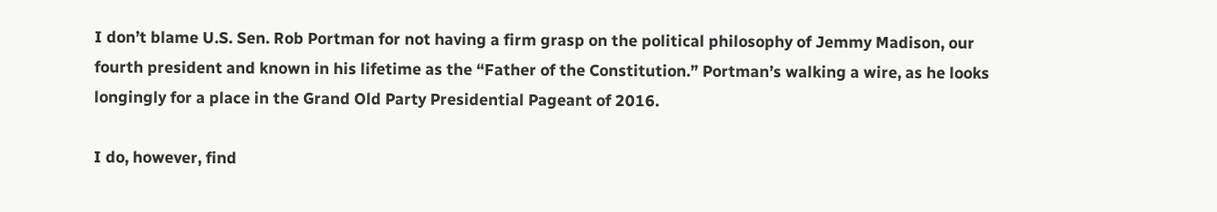I don’t blame U.S. Sen. Rob Portman for not having a firm grasp on the political philosophy of Jemmy Madison, our fourth president and known in his lifetime as the “Father of the Constitution.” Portman’s walking a wire, as he looks longingly for a place in the Grand Old Party Presidential Pageant of 2016.

I do, however, find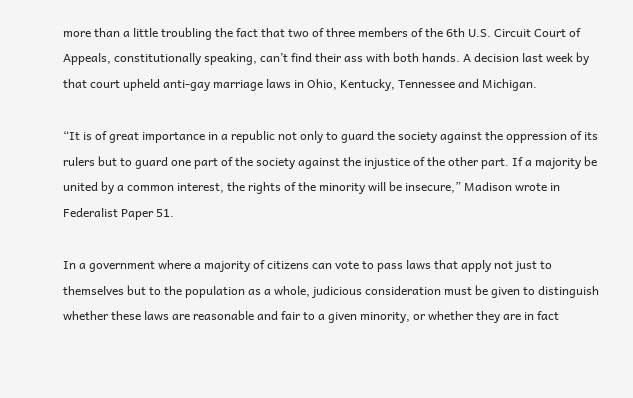more than a little troubling the fact that two of three members of the 6th U.S. Circuit Court of Appeals, constitutionally speaking, can’t find their ass with both hands. A decision last week by that court upheld anti-gay marriage laws in Ohio, Kentucky, Tennessee and Michigan.

“It is of great importance in a republic not only to guard the society against the oppression of its rulers but to guard one part of the society against the injustice of the other part. If a majority be united by a common interest, the rights of the minority will be insecure,” Madison wrote in Federalist Paper 51.

In a government where a majority of citizens can vote to pass laws that apply not just to themselves but to the population as a whole, judicious consideration must be given to distinguish whether these laws are reasonable and fair to a given minority, or whether they are in fact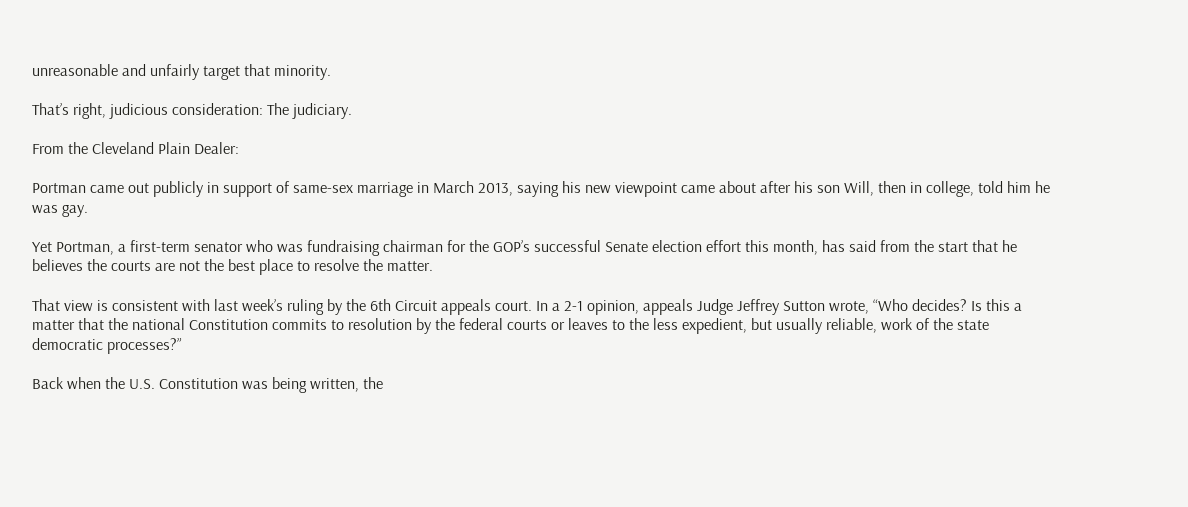unreasonable and unfairly target that minority.

That’s right, judicious consideration: The judiciary.

From the Cleveland Plain Dealer:

Portman came out publicly in support of same-sex marriage in March 2013, saying his new viewpoint came about after his son Will, then in college, told him he was gay.

Yet Portman, a first-term senator who was fundraising chairman for the GOP’s successful Senate election effort this month, has said from the start that he believes the courts are not the best place to resolve the matter.

That view is consistent with last week’s ruling by the 6th Circuit appeals court. In a 2-1 opinion, appeals Judge Jeffrey Sutton wrote, “Who decides? Is this a matter that the national Constitution commits to resolution by the federal courts or leaves to the less expedient, but usually reliable, work of the state democratic processes?”

Back when the U.S. Constitution was being written, the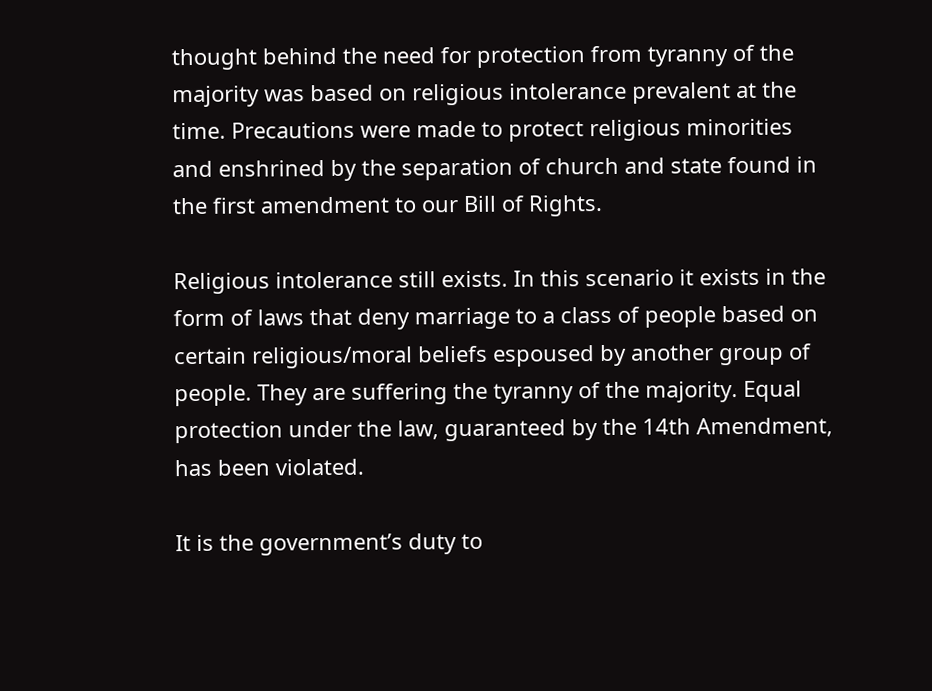thought behind the need for protection from tyranny of the majority was based on religious intolerance prevalent at the time. Precautions were made to protect religious minorities and enshrined by the separation of church and state found in the first amendment to our Bill of Rights.

Religious intolerance still exists. In this scenario it exists in the form of laws that deny marriage to a class of people based on certain religious/moral beliefs espoused by another group of people. They are suffering the tyranny of the majority. Equal protection under the law, guaranteed by the 14th Amendment, has been violated.

It is the government’s duty to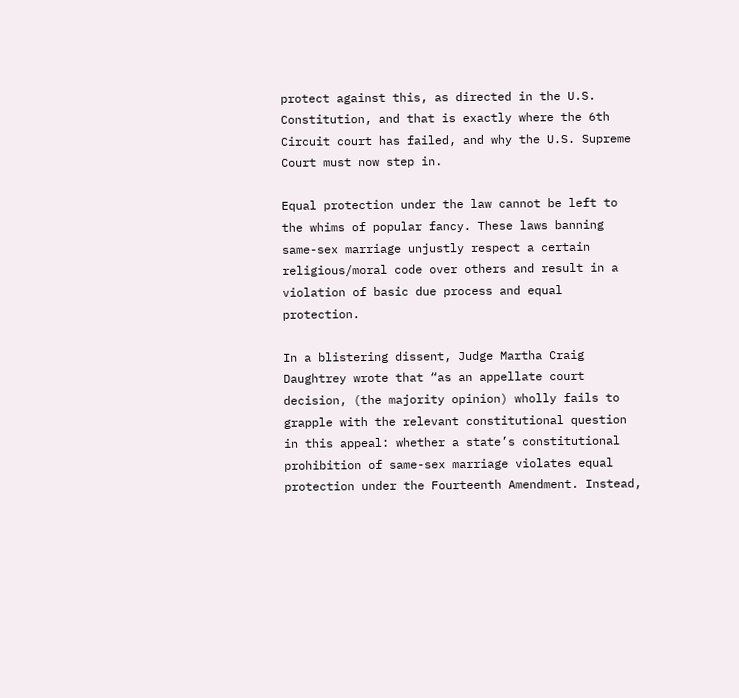protect against this, as directed in the U.S. Constitution, and that is exactly where the 6th Circuit court has failed, and why the U.S. Supreme Court must now step in.

Equal protection under the law cannot be left to the whims of popular fancy. These laws banning same-sex marriage unjustly respect a certain religious/moral code over others and result in a violation of basic due process and equal protection.

In a blistering dissent, Judge Martha Craig Daughtrey wrote that “as an appellate court decision, (the majority opinion) wholly fails to grapple with the relevant constitutional question in this appeal: whether a state’s constitutional prohibition of same-sex marriage violates equal protection under the Fourteenth Amendment. Instead,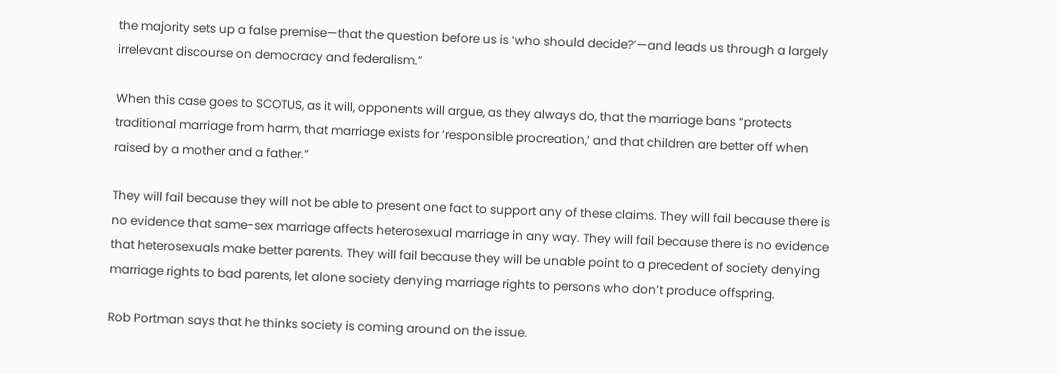the majority sets up a false premise—that the question before us is ‘who should decide?’—and leads us through a largely irrelevant discourse on democracy and federalism.”

When this case goes to SCOTUS, as it will, opponents will argue, as they always do, that the marriage bans “protects traditional marriage from harm, that marriage exists for ‘responsible procreation,’ and that children are better off when raised by a mother and a father.”

They will fail because they will not be able to present one fact to support any of these claims. They will fail because there is no evidence that same-sex marriage affects heterosexual marriage in any way. They will fail because there is no evidence that heterosexuals make better parents. They will fail because they will be unable point to a precedent of society denying marriage rights to bad parents, let alone society denying marriage rights to persons who don’t produce offspring.

Rob Portman says that he thinks society is coming around on the issue.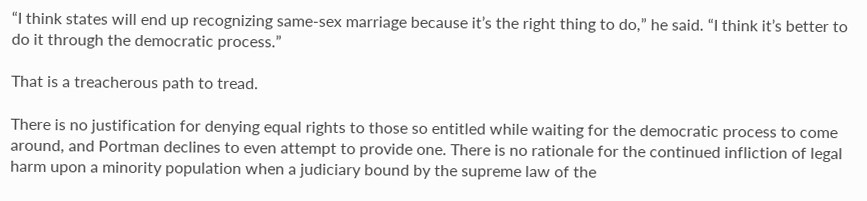“I think states will end up recognizing same-sex marriage because it’s the right thing to do,” he said. “I think it’s better to do it through the democratic process.”

That is a treacherous path to tread.

There is no justification for denying equal rights to those so entitled while waiting for the democratic process to come around, and Portman declines to even attempt to provide one. There is no rationale for the continued infliction of legal harm upon a minority population when a judiciary bound by the supreme law of the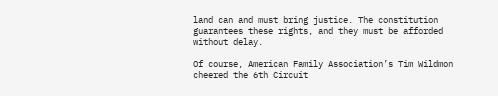land can and must bring justice. The constitution guarantees these rights, and they must be afforded without delay.

Of course, American Family Association’s Tim Wildmon cheered the 6th Circuit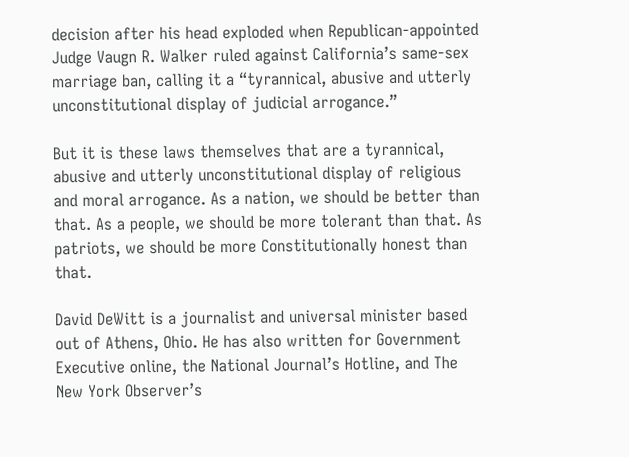decision after his head exploded when Republican-appointed Judge Vaugn R. Walker ruled against California’s same-sex marriage ban, calling it a “tyrannical, abusive and utterly unconstitutional display of judicial arrogance.”

But it is these laws themselves that are a tyrannical, abusive and utterly unconstitutional display of religious and moral arrogance. As a nation, we should be better than that. As a people, we should be more tolerant than that. As patriots, we should be more Constitutionally honest than that.

David DeWitt is a journalist and universal minister based out of Athens, Ohio. He has also written for Government Executive online, the National Journal’s Hotline, and The New York Observer’s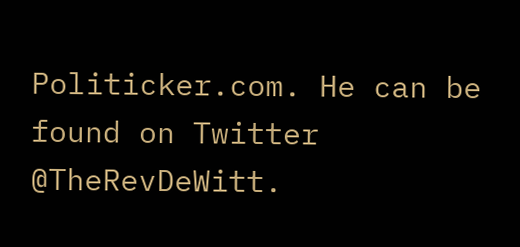Politicker.com. He can be found on Twitter @TheRevDeWitt.